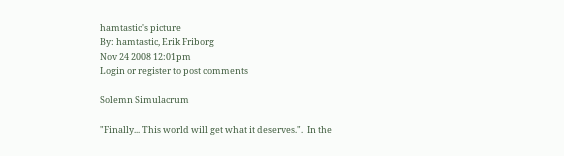hamtastic's picture
By: hamtastic, Erik Friborg
Nov 24 2008 12:01pm
Login or register to post comments

Solemn Simulacrum

"Finally... This world will get what it deserves.".  In the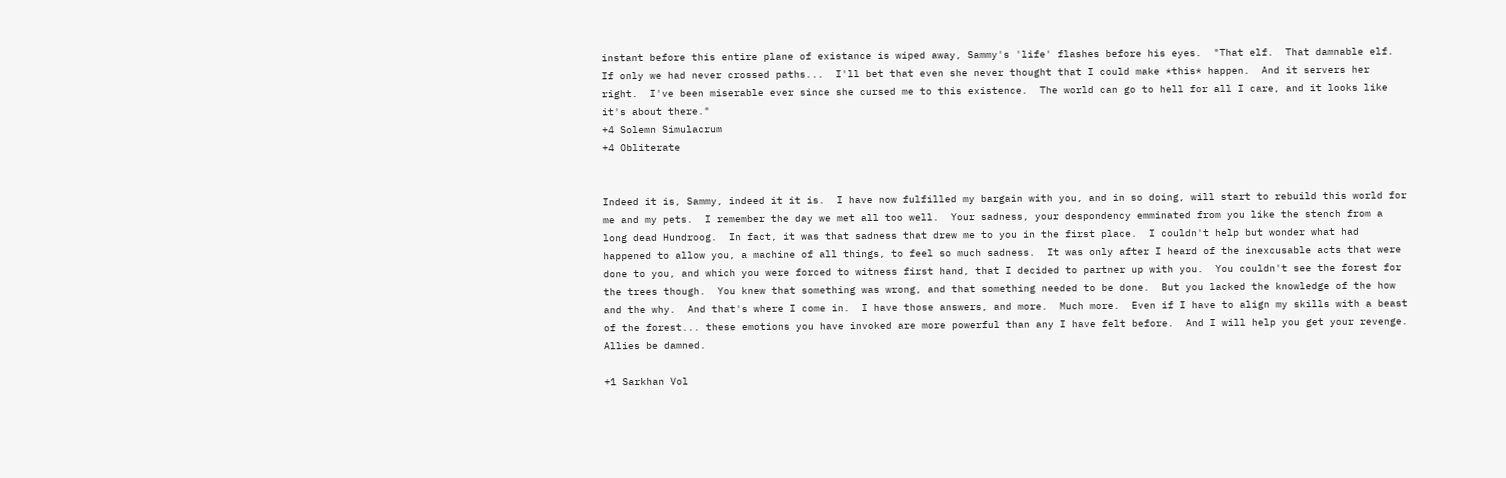instant before this entire plane of existance is wiped away, Sammy's 'life' flashes before his eyes.  "That elf.  That damnable elf.  If only we had never crossed paths...  I'll bet that even she never thought that I could make *this* happen.  And it servers her right.  I've been miserable ever since she cursed me to this existence.  The world can go to hell for all I care, and it looks like it's about there."
+4 Solemn Simulacrum
+4 Obliterate


Indeed it is, Sammy, indeed it it is.  I have now fulfilled my bargain with you, and in so doing, will start to rebuild this world for me and my pets.  I remember the day we met all too well.  Your sadness, your despondency emminated from you like the stench from a long dead Hundroog.  In fact, it was that sadness that drew me to you in the first place.  I couldn't help but wonder what had happened to allow you, a machine of all things, to feel so much sadness.  It was only after I heard of the inexcusable acts that were done to you, and which you were forced to witness first hand, that I decided to partner up with you.  You couldn't see the forest for the trees though.  You knew that something was wrong, and that something needed to be done.  But you lacked the knowledge of the how and the why.  And that's where I come in.  I have those answers, and more.  Much more.  Even if I have to align my skills with a beast of the forest... these emotions you have invoked are more powerful than any I have felt before.  And I will help you get your revenge.  Allies be damned.

+1 Sarkhan Vol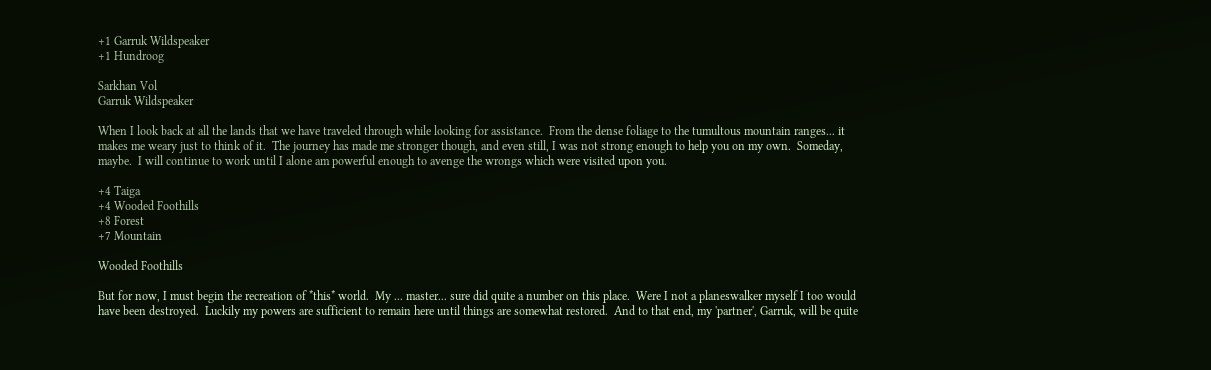+1 Garruk Wildspeaker
+1 Hundroog

Sarkhan Vol
Garruk Wildspeaker

When I look back at all the lands that we have traveled through while looking for assistance.  From the dense foliage to the tumultous mountain ranges... it makes me weary just to think of it.  The journey has made me stronger though, and even still, I was not strong enough to help you on my own.  Someday, maybe.  I will continue to work until I alone am powerful enough to avenge the wrongs which were visited upon you.

+4 Taiga
+4 Wooded Foothills
+8 Forest
+7 Mountain

Wooded Foothills

But for now, I must begin the recreation of *this* world.  My ... master... sure did quite a number on this place.  Were I not a planeswalker myself I too would have been destroyed.  Luckily my powers are sufficient to remain here until things are somewhat restored.  And to that end, my 'partner', Garruk, will be quite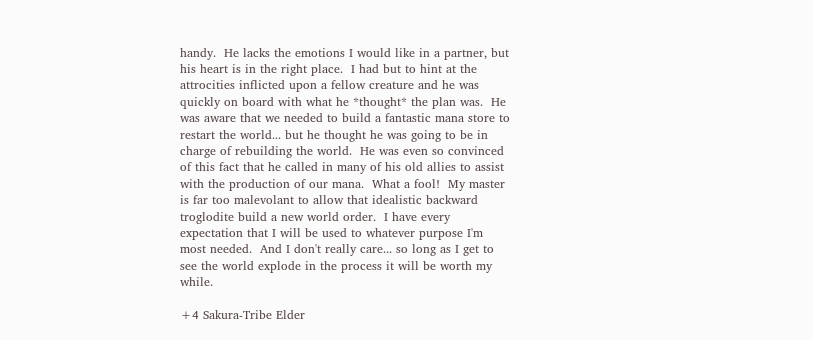handy.  He lacks the emotions I would like in a partner, but his heart is in the right place.  I had but to hint at the attrocities inflicted upon a fellow creature and he was  quickly on board with what he *thought* the plan was.  He was aware that we needed to build a fantastic mana store to restart the world... but he thought he was going to be in charge of rebuilding the world.  He was even so convinced of this fact that he called in many of his old allies to assist with the production of our mana.  What a fool!  My master is far too malevolant to allow that idealistic backward troglodite build a new world order.  I have every expectation that I will be used to whatever purpose I'm most needed.  And I don't really care... so long as I get to see the world explode in the process it will be worth my while.

+4 Sakura-Tribe Elder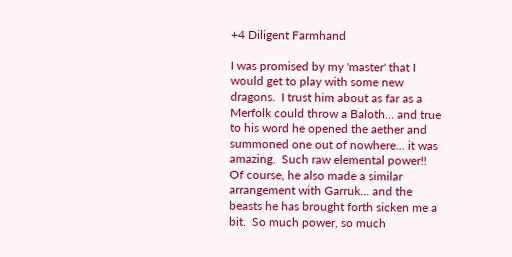+4 Diligent Farmhand

I was promised by my 'master' that I would get to play with some new dragons.  I trust him about as far as a Merfolk could throw a Baloth... and true to his word he opened the aether and summoned one out of nowhere... it was amazing.  Such raw elemental power!!  Of course, he also made a similar arrangement with Garruk... and the beasts he has brought forth sicken me a bit.  So much power, so much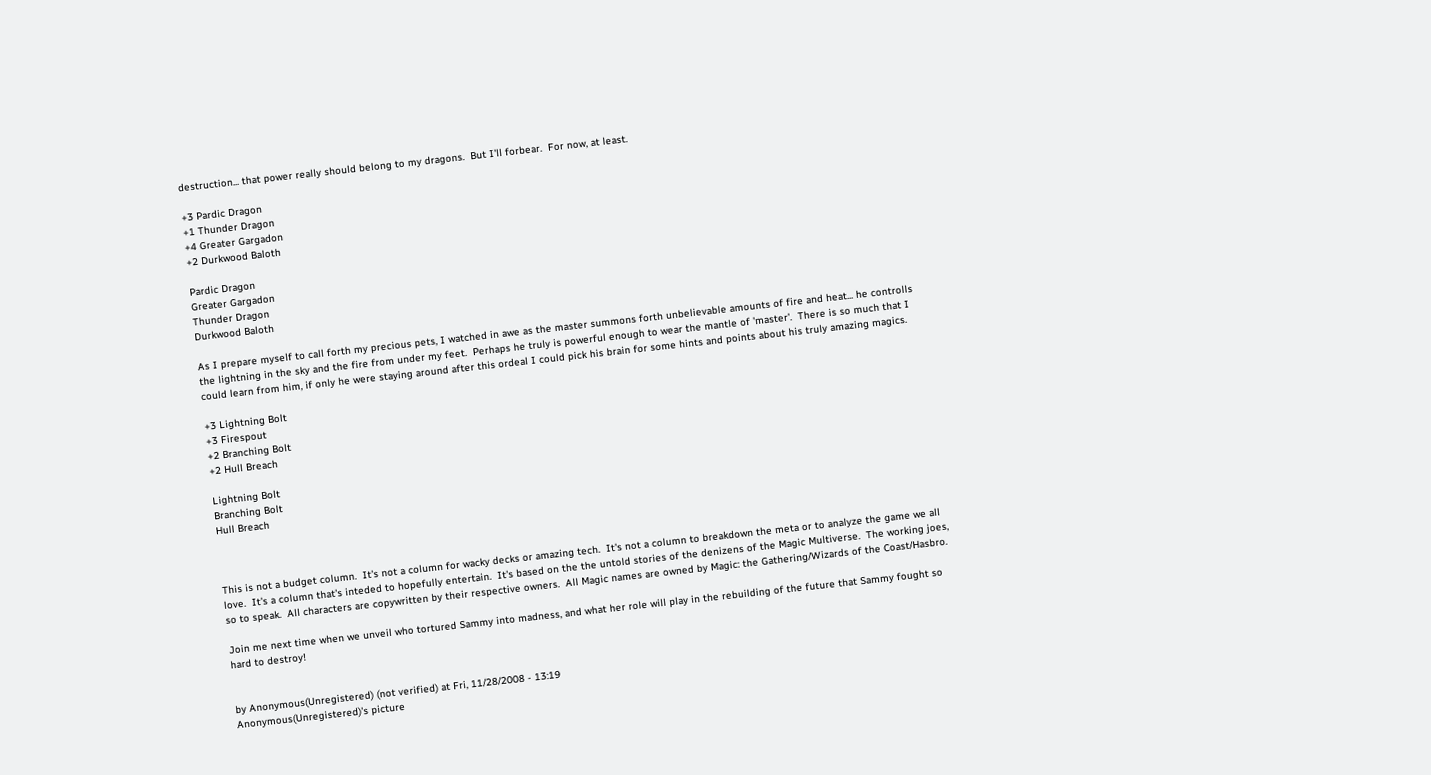destruction... that power really should belong to my dragons.  But I'll forbear.  For now, at least.

+3 Pardic Dragon
+1 Thunder Dragon
+4 Greater Gargadon
+2 Durkwood Baloth

Pardic Dragon
Greater Gargadon
Thunder Dragon
Durkwood Baloth

As I prepare myself to call forth my precious pets, I watched in awe as the master summons forth unbelievable amounts of fire and heat... he controlls the lightning in the sky and the fire from under my feet.  Perhaps he truly is powerful enough to wear the mantle of 'master'.  There is so much that I could learn from him, if only he were staying around after this ordeal I could pick his brain for some hints and points about his truly amazing magics.

+3 Lightning Bolt
+3 Firespout
+2 Branching Bolt
+2 Hull Breach

Lightning Bolt
Branching Bolt
Hull Breach



This is not a budget column.  It's not a column for wacky decks or amazing tech.  It's not a column to breakdown the meta or to analyze the game we all love.  It's a column that's inteded to hopefully entertain.  It's based on the the untold stories of the denizens of the Magic Multiverse.  The working joes, so to speak.  All characters are copywritten by their respective owners.  All Magic names are owned by Magic: the Gathering/Wizards of the Coast/Hasbro.

Join me next time when we unveil who tortured Sammy into madness, and what her role will play in the rebuilding of the future that Sammy fought so hard to destroy!


by Anonymous(Unregistered) (not verified) at Fri, 11/28/2008 - 13:19
Anonymous(Unregistered)'s picture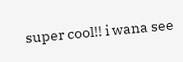super cool!! i wana see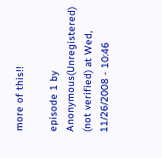more of this!!

episode 1 by Anonymous(Unregistered) (not verified) at Wed, 11/26/2008 - 10:46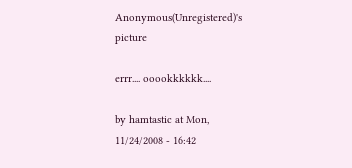Anonymous(Unregistered)'s picture

errr.... ooookkkkkk....

by hamtastic at Mon, 11/24/2008 - 16:42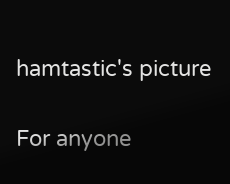hamtastic's picture

For anyone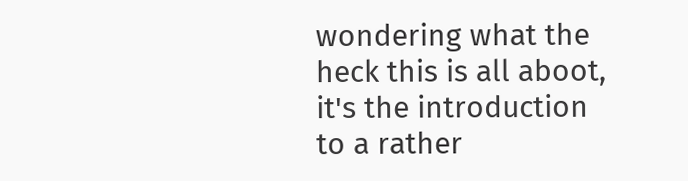wondering what the heck this is all aboot, it's the introduction to a rather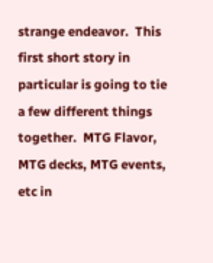strange endeavor.  This first short story in particular is going to tie a few different things together.  MTG Flavor, MTG decks, MTG events, etc in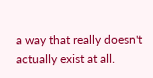a way that really doesn't actually exist at all.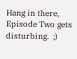Hang in there, Episode Two gets disturbing.  ;)